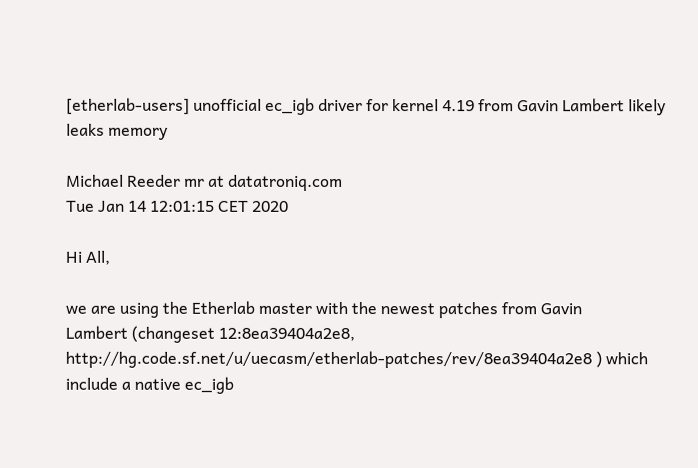[etherlab-users] unofficial ec_igb driver for kernel 4.19 from Gavin Lambert likely leaks memory

Michael Reeder mr at datatroniq.com
Tue Jan 14 12:01:15 CET 2020

Hi All,

we are using the Etherlab master with the newest patches from Gavin
Lambert (changeset 12:8ea39404a2e8,
http://hg.code.sf.net/u/uecasm/etherlab-patches/rev/8ea39404a2e8 ) which
include a native ec_igb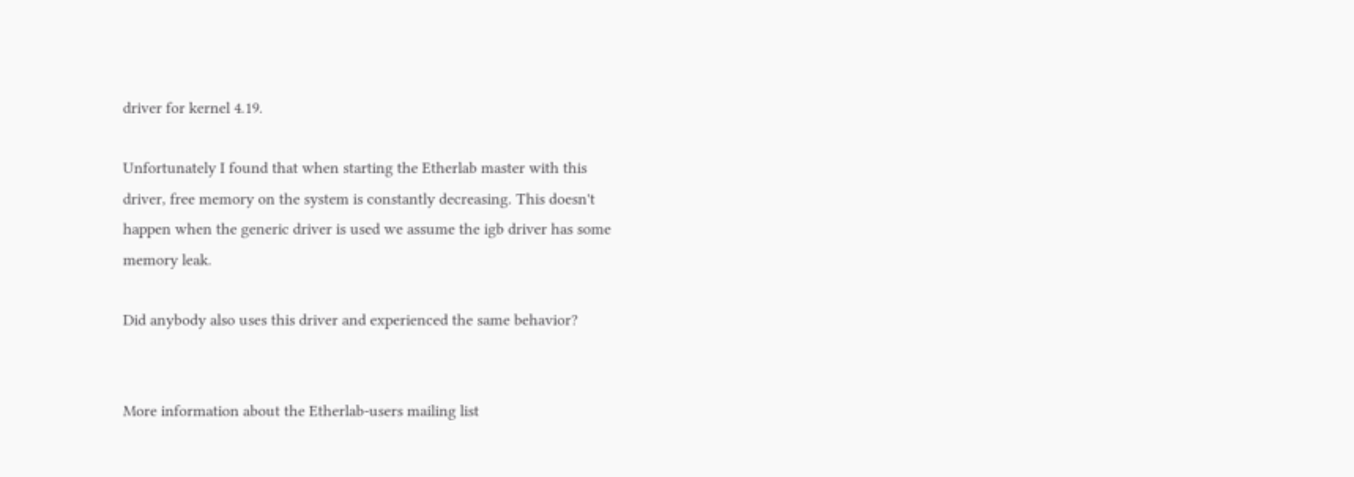driver for kernel 4.19.

Unfortunately I found that when starting the Etherlab master with this
driver, free memory on the system is constantly decreasing. This doesn't
happen when the generic driver is used we assume the igb driver has some
memory leak.

Did anybody also uses this driver and experienced the same behavior?


More information about the Etherlab-users mailing list